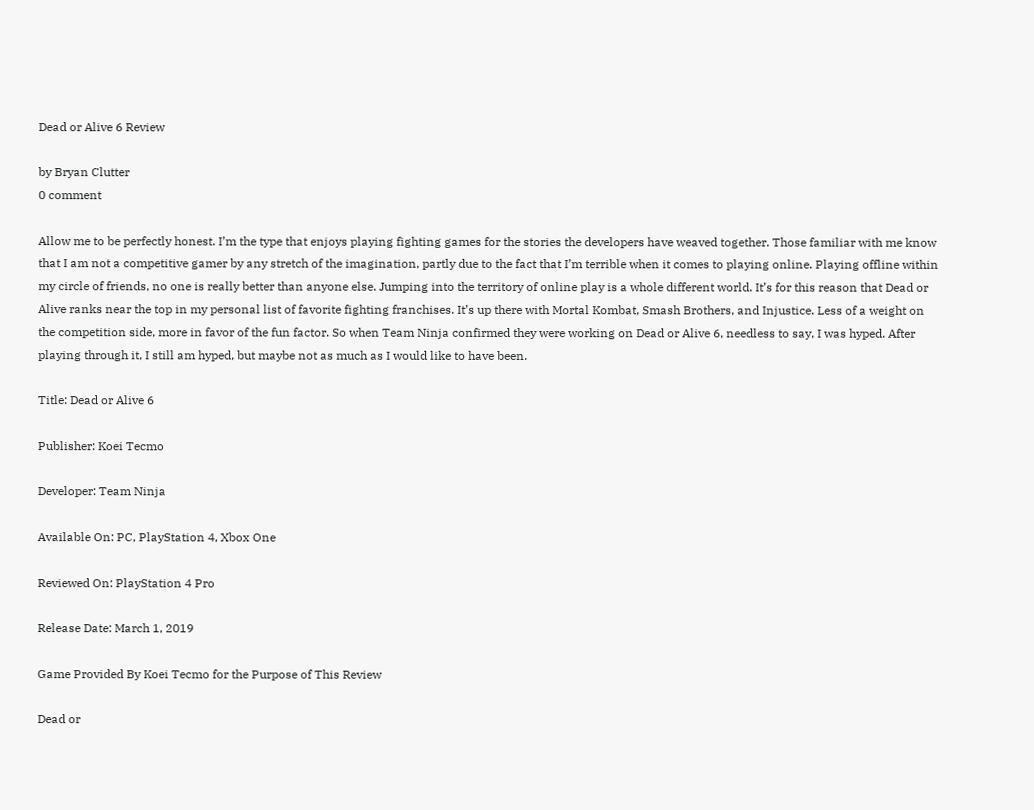Dead or Alive 6 Review

by Bryan Clutter
0 comment

Allow me to be perfectly honest. I’m the type that enjoys playing fighting games for the stories the developers have weaved together. Those familiar with me know that I am not a competitive gamer by any stretch of the imagination, partly due to the fact that I’m terrible when it comes to playing online. Playing offline within my circle of friends, no one is really better than anyone else. Jumping into the territory of online play is a whole different world. It’s for this reason that Dead or Alive ranks near the top in my personal list of favorite fighting franchises. It’s up there with Mortal Kombat, Smash Brothers, and Injustice. Less of a weight on the competition side, more in favor of the fun factor. So when Team Ninja confirmed they were working on Dead or Alive 6, needless to say, I was hyped. After playing through it, I still am hyped, but maybe not as much as I would like to have been.

Title: Dead or Alive 6

Publisher: Koei Tecmo

Developer: Team Ninja

Available On: PC, PlayStation 4, Xbox One

Reviewed On: PlayStation 4 Pro

Release Date: March 1, 2019

Game Provided By Koei Tecmo for the Purpose of This Review

Dead or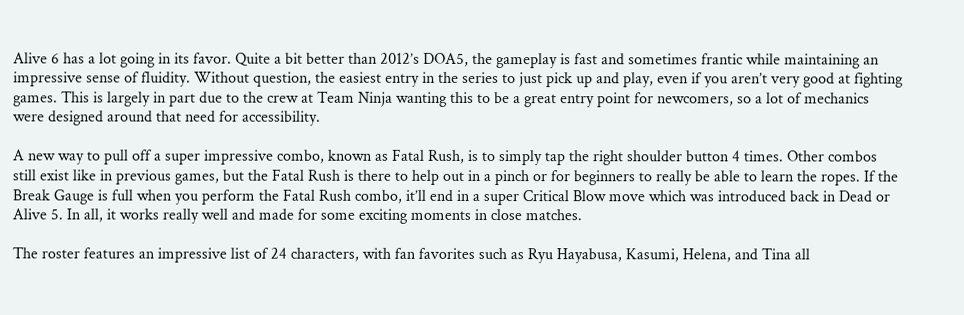Alive 6 has a lot going in its favor. Quite a bit better than 2012’s DOA5, the gameplay is fast and sometimes frantic while maintaining an impressive sense of fluidity. Without question, the easiest entry in the series to just pick up and play, even if you aren’t very good at fighting games. This is largely in part due to the crew at Team Ninja wanting this to be a great entry point for newcomers, so a lot of mechanics were designed around that need for accessibility.

A new way to pull off a super impressive combo, known as Fatal Rush, is to simply tap the right shoulder button 4 times. Other combos still exist like in previous games, but the Fatal Rush is there to help out in a pinch or for beginners to really be able to learn the ropes. If the Break Gauge is full when you perform the Fatal Rush combo, it’ll end in a super Critical Blow move which was introduced back in Dead or Alive 5. In all, it works really well and made for some exciting moments in close matches.

The roster features an impressive list of 24 characters, with fan favorites such as Ryu Hayabusa, Kasumi, Helena, and Tina all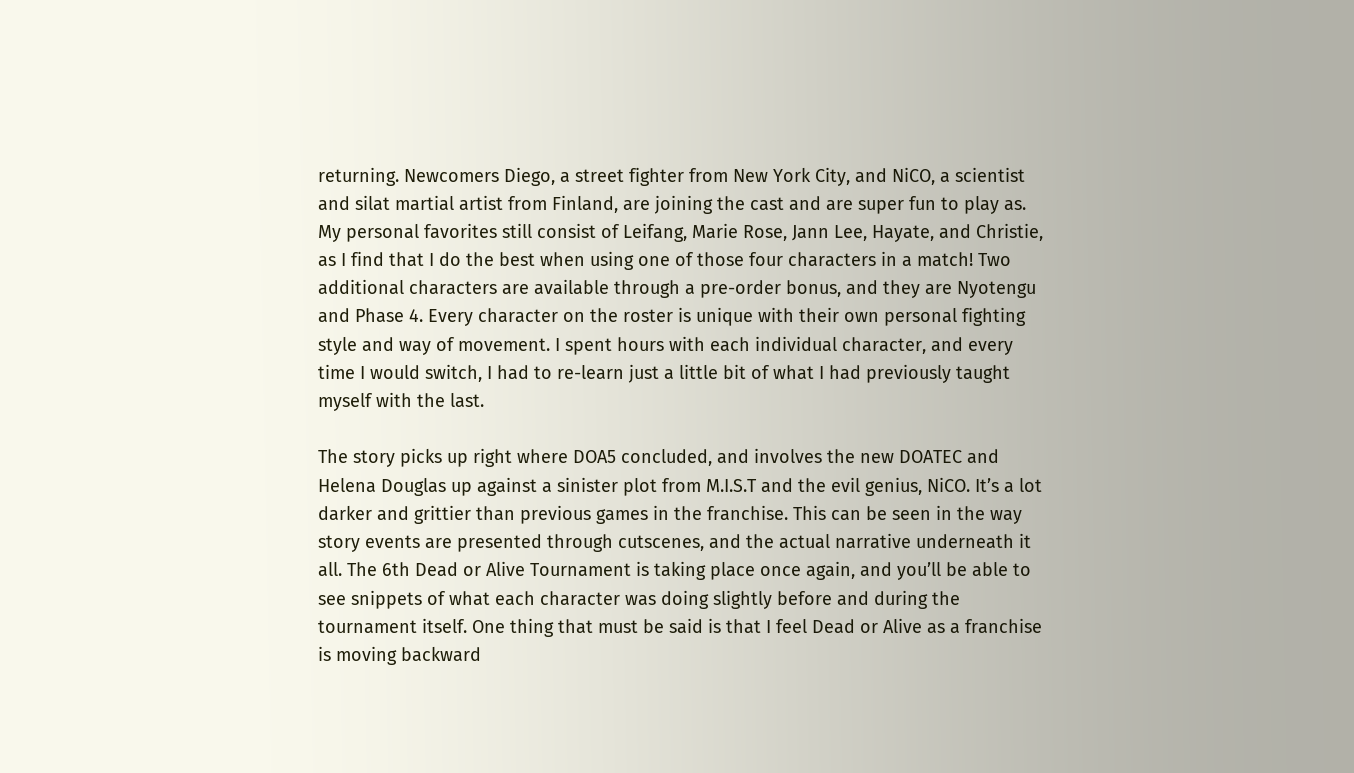returning. Newcomers Diego, a street fighter from New York City, and NiCO, a scientist and silat martial artist from Finland, are joining the cast and are super fun to play as. My personal favorites still consist of Leifang, Marie Rose, Jann Lee, Hayate, and Christie, as I find that I do the best when using one of those four characters in a match! Two additional characters are available through a pre-order bonus, and they are Nyotengu and Phase 4. Every character on the roster is unique with their own personal fighting style and way of movement. I spent hours with each individual character, and every time I would switch, I had to re-learn just a little bit of what I had previously taught myself with the last.

The story picks up right where DOA5 concluded, and involves the new DOATEC and Helena Douglas up against a sinister plot from M.I.S.T and the evil genius, NiCO. It’s a lot darker and grittier than previous games in the franchise. This can be seen in the way story events are presented through cutscenes, and the actual narrative underneath it all. The 6th Dead or Alive Tournament is taking place once again, and you’ll be able to see snippets of what each character was doing slightly before and during the tournament itself. One thing that must be said is that I feel Dead or Alive as a franchise is moving backward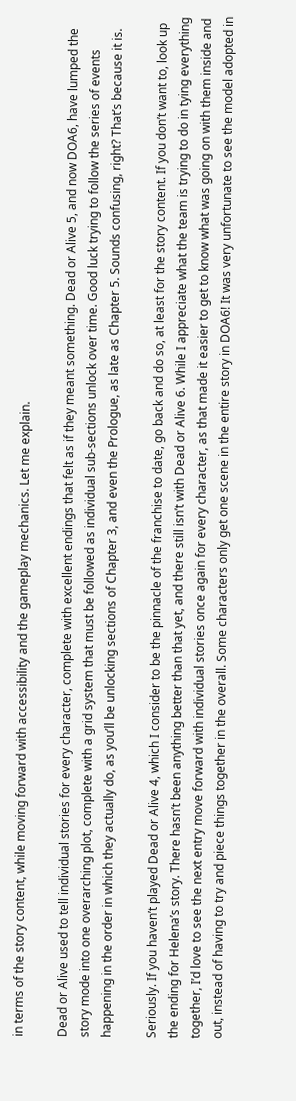in terms of the story content, while moving forward with accessibility and the gameplay mechanics. Let me explain.

Dead or Alive used to tell individual stories for every character, complete with excellent endings that felt as if they meant something. Dead or Alive 5, and now DOA6, have lumped the story mode into one overarching plot, complete with a grid system that must be followed as individual sub-sections unlock over time. Good luck trying to follow the series of events happening in the order in which they actually do, as you’ll be unlocking sections of Chapter 3, and even the Prologue, as late as Chapter 5. Sounds confusing, right? That’s because it is.

Seriously. If you haven’t played Dead or Alive 4, which I consider to be the pinnacle of the franchise to date, go back and do so, at least for the story content. If you don’t want to, look up the ending for Helena’s story. There hasn’t been anything better than that yet, and there still isn’t with Dead or Alive 6. While I appreciate what the team is trying to do in tying everything together, I’d love to see the next entry move forward with individual stories once again for every character, as that made it easier to get to know what was going on with them inside and out, instead of having to try and piece things together in the overall. Some characters only get one scene in the entire story in DOA6! It was very unfortunate to see the model adopted in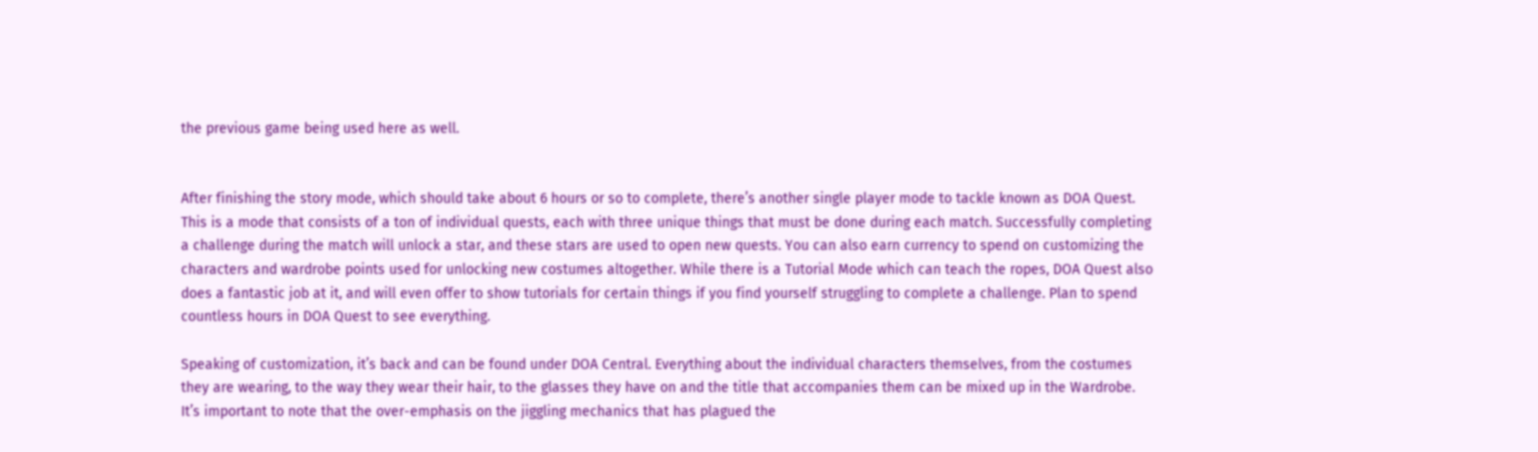the previous game being used here as well.


After finishing the story mode, which should take about 6 hours or so to complete, there’s another single player mode to tackle known as DOA Quest. This is a mode that consists of a ton of individual quests, each with three unique things that must be done during each match. Successfully completing a challenge during the match will unlock a star, and these stars are used to open new quests. You can also earn currency to spend on customizing the characters and wardrobe points used for unlocking new costumes altogether. While there is a Tutorial Mode which can teach the ropes, DOA Quest also does a fantastic job at it, and will even offer to show tutorials for certain things if you find yourself struggling to complete a challenge. Plan to spend countless hours in DOA Quest to see everything.

Speaking of customization, it’s back and can be found under DOA Central. Everything about the individual characters themselves, from the costumes they are wearing, to the way they wear their hair, to the glasses they have on and the title that accompanies them can be mixed up in the Wardrobe. It’s important to note that the over-emphasis on the jiggling mechanics that has plagued the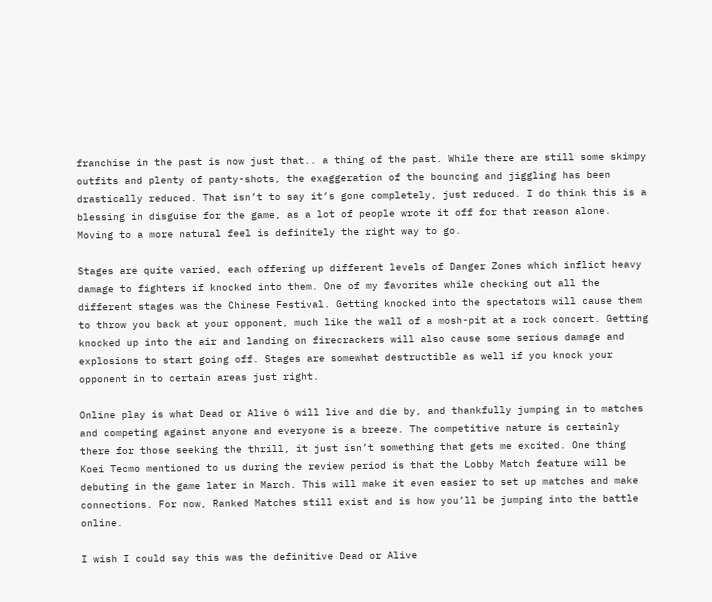franchise in the past is now just that.. a thing of the past. While there are still some skimpy outfits and plenty of panty-shots, the exaggeration of the bouncing and jiggling has been drastically reduced. That isn’t to say it’s gone completely, just reduced. I do think this is a blessing in disguise for the game, as a lot of people wrote it off for that reason alone. Moving to a more natural feel is definitely the right way to go.

Stages are quite varied, each offering up different levels of Danger Zones which inflict heavy damage to fighters if knocked into them. One of my favorites while checking out all the different stages was the Chinese Festival. Getting knocked into the spectators will cause them to throw you back at your opponent, much like the wall of a mosh-pit at a rock concert. Getting knocked up into the air and landing on firecrackers will also cause some serious damage and explosions to start going off. Stages are somewhat destructible as well if you knock your opponent in to certain areas just right.

Online play is what Dead or Alive 6 will live and die by, and thankfully jumping in to matches and competing against anyone and everyone is a breeze. The competitive nature is certainly there for those seeking the thrill, it just isn’t something that gets me excited. One thing Koei Tecmo mentioned to us during the review period is that the Lobby Match feature will be debuting in the game later in March. This will make it even easier to set up matches and make connections. For now, Ranked Matches still exist and is how you’ll be jumping into the battle online.

I wish I could say this was the definitive Dead or Alive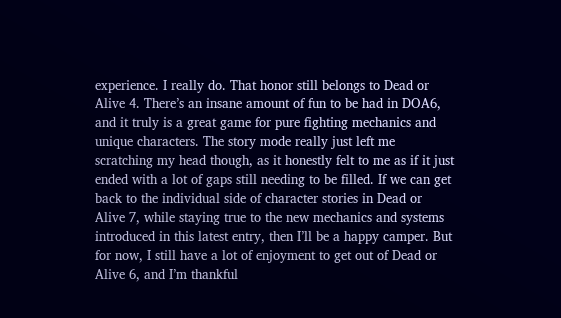experience. I really do. That honor still belongs to Dead or Alive 4. There’s an insane amount of fun to be had in DOA6, and it truly is a great game for pure fighting mechanics and unique characters. The story mode really just left me scratching my head though, as it honestly felt to me as if it just ended with a lot of gaps still needing to be filled. If we can get back to the individual side of character stories in Dead or Alive 7, while staying true to the new mechanics and systems introduced in this latest entry, then I’ll be a happy camper. But for now, I still have a lot of enjoyment to get out of Dead or Alive 6, and I’m thankful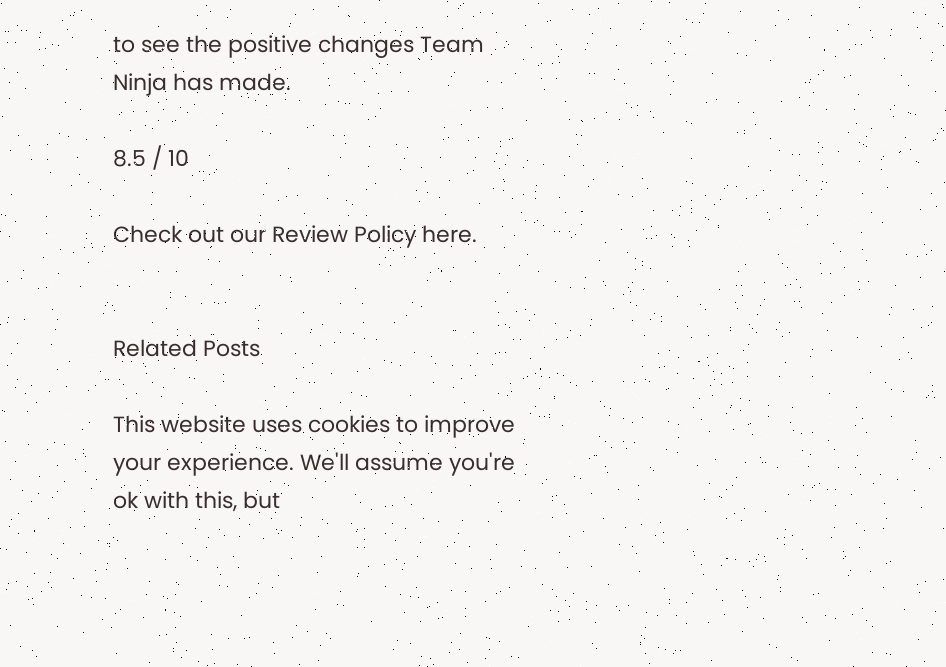to see the positive changes Team Ninja has made.

8.5 / 10

Check out our Review Policy here.


Related Posts

This website uses cookies to improve your experience. We'll assume you're ok with this, but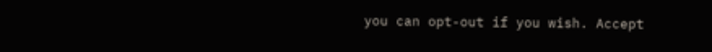you can opt-out if you wish. Accept